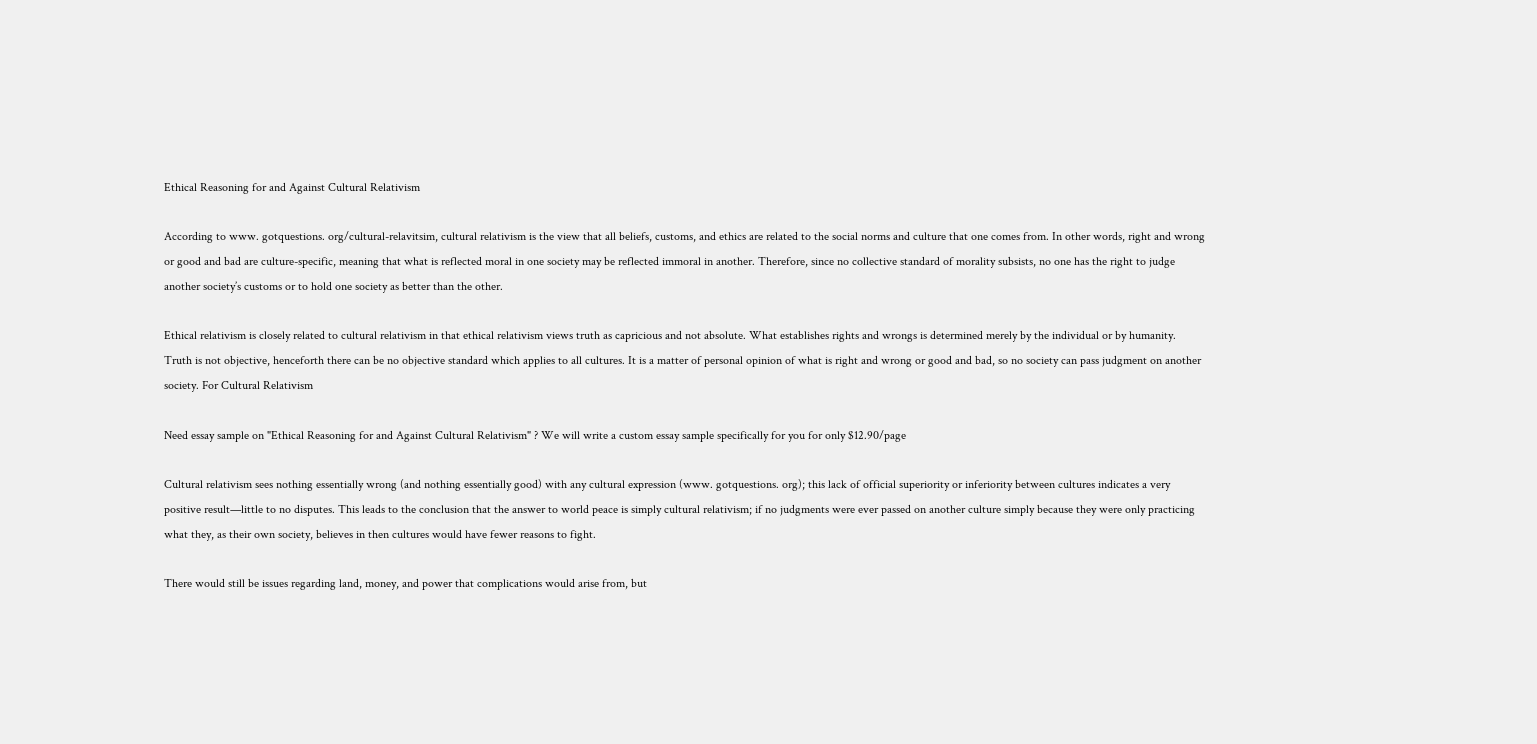Ethical Reasoning for and Against Cultural Relativism

According to www. gotquestions. org/cultural-relavitsim, cultural relativism is the view that all beliefs, customs, and ethics are related to the social norms and culture that one comes from. In other words, right and wrong or good and bad are culture-specific, meaning that what is reflected moral in one society may be reflected immoral in another. Therefore, since no collective standard of morality subsists, no one has the right to judge another society’s customs or to hold one society as better than the other.

Ethical relativism is closely related to cultural relativism in that ethical relativism views truth as capricious and not absolute. What establishes rights and wrongs is determined merely by the individual or by humanity. Truth is not objective, henceforth there can be no objective standard which applies to all cultures. It is a matter of personal opinion of what is right and wrong or good and bad, so no society can pass judgment on another society. For Cultural Relativism

Need essay sample on "Ethical Reasoning for and Against Cultural Relativism" ? We will write a custom essay sample specifically for you for only $12.90/page

Cultural relativism sees nothing essentially wrong (and nothing essentially good) with any cultural expression (www. gotquestions. org); this lack of official superiority or inferiority between cultures indicates a very positive result—little to no disputes. This leads to the conclusion that the answer to world peace is simply cultural relativism; if no judgments were ever passed on another culture simply because they were only practicing what they, as their own society, believes in then cultures would have fewer reasons to fight.

There would still be issues regarding land, money, and power that complications would arise from, but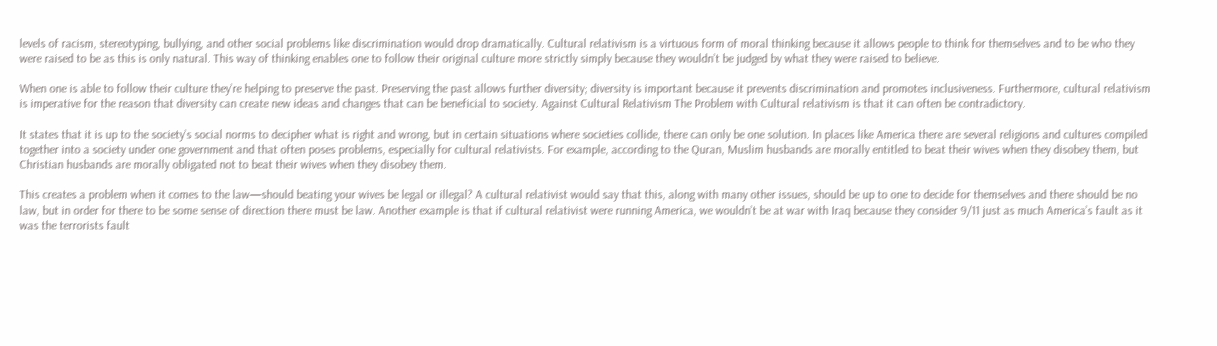levels of racism, stereotyping, bullying, and other social problems like discrimination would drop dramatically. Cultural relativism is a virtuous form of moral thinking because it allows people to think for themselves and to be who they were raised to be as this is only natural. This way of thinking enables one to follow their original culture more strictly simply because they wouldn’t be judged by what they were raised to believe.

When one is able to follow their culture they’re helping to preserve the past. Preserving the past allows further diversity; diversity is important because it prevents discrimination and promotes inclusiveness. Furthermore, cultural relativism is imperative for the reason that diversity can create new ideas and changes that can be beneficial to society. Against Cultural Relativism The Problem with Cultural relativism is that it can often be contradictory.

It states that it is up to the society’s social norms to decipher what is right and wrong, but in certain situations where societies collide, there can only be one solution. In places like America there are several religions and cultures compiled together into a society under one government and that often poses problems, especially for cultural relativists. For example, according to the Quran, Muslim husbands are morally entitled to beat their wives when they disobey them, but Christian husbands are morally obligated not to beat their wives when they disobey them.

This creates a problem when it comes to the law—should beating your wives be legal or illegal? A cultural relativist would say that this, along with many other issues, should be up to one to decide for themselves and there should be no law, but in order for there to be some sense of direction there must be law. Another example is that if cultural relativist were running America, we wouldn’t be at war with Iraq because they consider 9/11 just as much America’s fault as it was the terrorists fault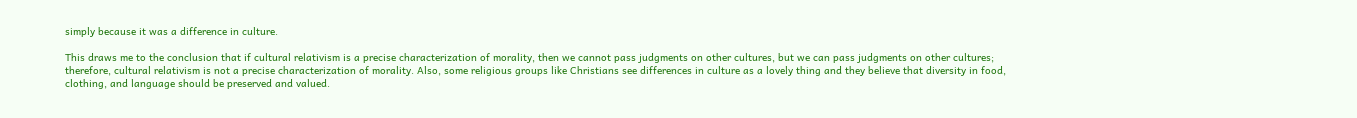simply because it was a difference in culture.

This draws me to the conclusion that if cultural relativism is a precise characterization of morality, then we cannot pass judgments on other cultures, but we can pass judgments on other cultures; therefore, cultural relativism is not a precise characterization of morality. Also, some religious groups like Christians see differences in culture as a lovely thing and they believe that diversity in food, clothing, and language should be preserved and valued.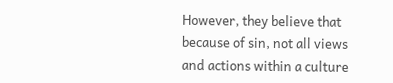However, they believe that because of sin, not all views and actions within a culture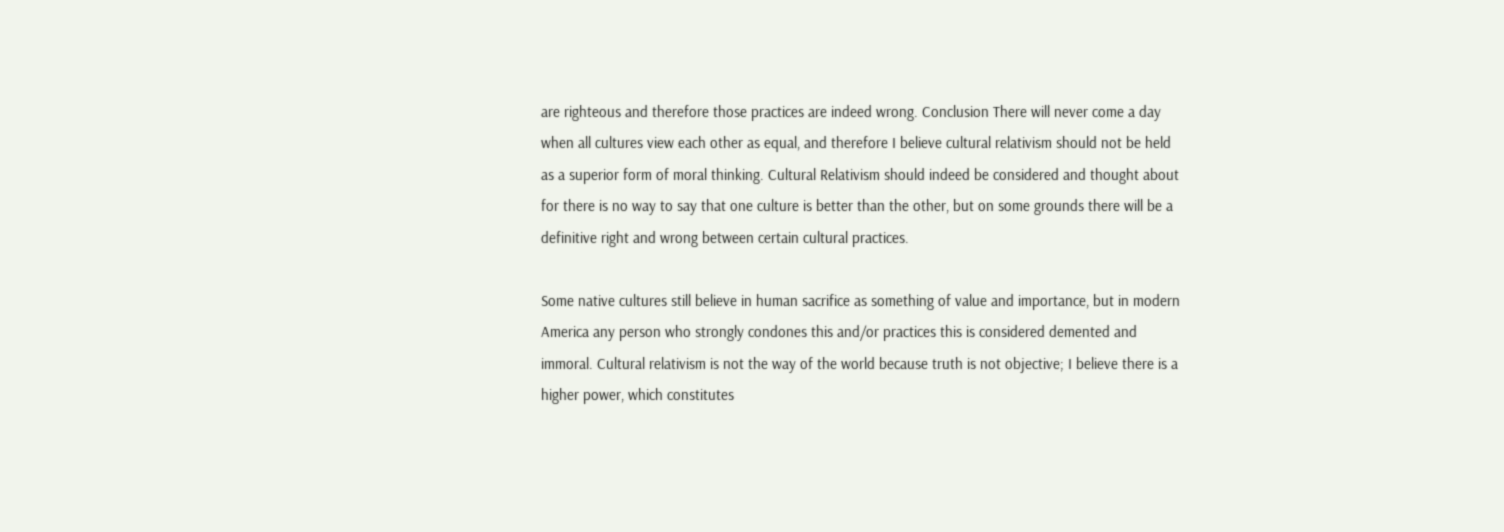are righteous and therefore those practices are indeed wrong. Conclusion There will never come a day when all cultures view each other as equal, and therefore I believe cultural relativism should not be held as a superior form of moral thinking. Cultural Relativism should indeed be considered and thought about for there is no way to say that one culture is better than the other, but on some grounds there will be a definitive right and wrong between certain cultural practices.

Some native cultures still believe in human sacrifice as something of value and importance, but in modern America any person who strongly condones this and/or practices this is considered demented and immoral. Cultural relativism is not the way of the world because truth is not objective; I believe there is a higher power, which constitutes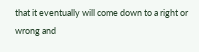that it eventually will come down to a right or wrong and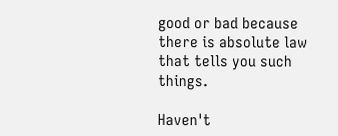good or bad because there is absolute law that tells you such things.

Haven't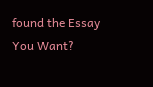found the Essay You Want?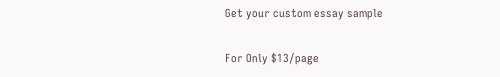Get your custom essay sample

For Only $13/page